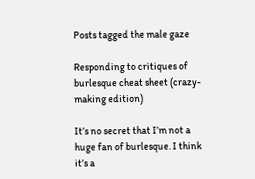Posts tagged the male gaze

Responding to critiques of burlesque cheat sheet (crazy-making edition)

It’s no secret that I’m not a huge fan of burlesque. I think it’s a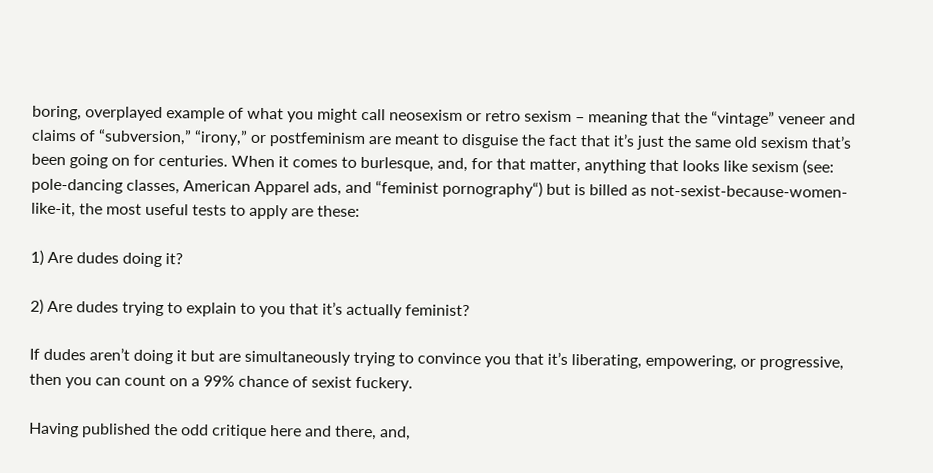boring, overplayed example of what you might call neosexism or retro sexism – meaning that the “vintage” veneer and claims of “subversion,” “irony,” or postfeminism are meant to disguise the fact that it’s just the same old sexism that’s been going on for centuries. When it comes to burlesque, and, for that matter, anything that looks like sexism (see: pole-dancing classes, American Apparel ads, and “feminist pornography“) but is billed as not-sexist-because-women-like-it, the most useful tests to apply are these:

1) Are dudes doing it?

2) Are dudes trying to explain to you that it’s actually feminist?

If dudes aren’t doing it but are simultaneously trying to convince you that it’s liberating, empowering, or progressive, then you can count on a 99% chance of sexist fuckery.

Having published the odd critique here and there, and,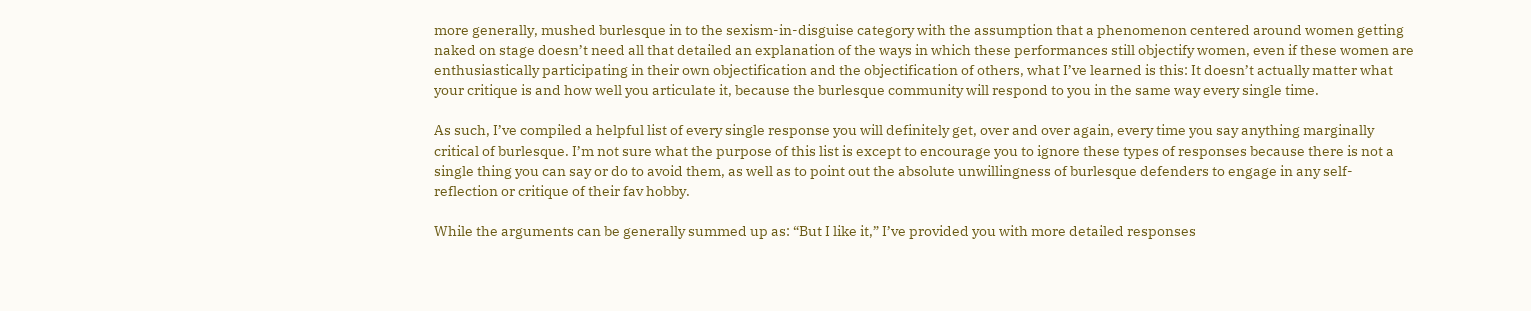more generally, mushed burlesque in to the sexism-in-disguise category with the assumption that a phenomenon centered around women getting naked on stage doesn’t need all that detailed an explanation of the ways in which these performances still objectify women, even if these women are enthusiastically participating in their own objectification and the objectification of others, what I’ve learned is this: It doesn’t actually matter what your critique is and how well you articulate it, because the burlesque community will respond to you in the same way every single time.

As such, I’ve compiled a helpful list of every single response you will definitely get, over and over again, every time you say anything marginally critical of burlesque. I’m not sure what the purpose of this list is except to encourage you to ignore these types of responses because there is not a single thing you can say or do to avoid them, as well as to point out the absolute unwillingness of burlesque defenders to engage in any self-reflection or critique of their fav hobby.

While the arguments can be generally summed up as: “But I like it,” I’ve provided you with more detailed responses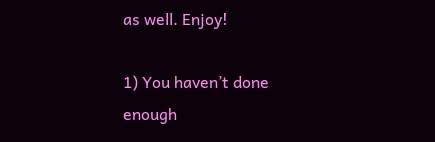as well. Enjoy!

1) You haven’t done enough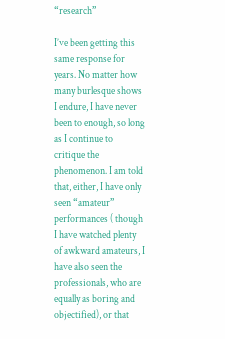“research”

I’ve been getting this same response for years. No matter how many burlesque shows I endure, I have never been to enough, so long as I continue to critique the phenomenon. I am told that, either, I have only seen “amateur” performances ( though I have watched plenty of awkward amateurs, I have also seen the professionals, who are equally as boring and objectified), or that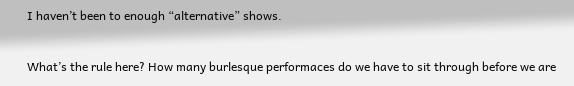I haven’t been to enough “alternative” shows.

What’s the rule here? How many burlesque performaces do we have to sit through before we are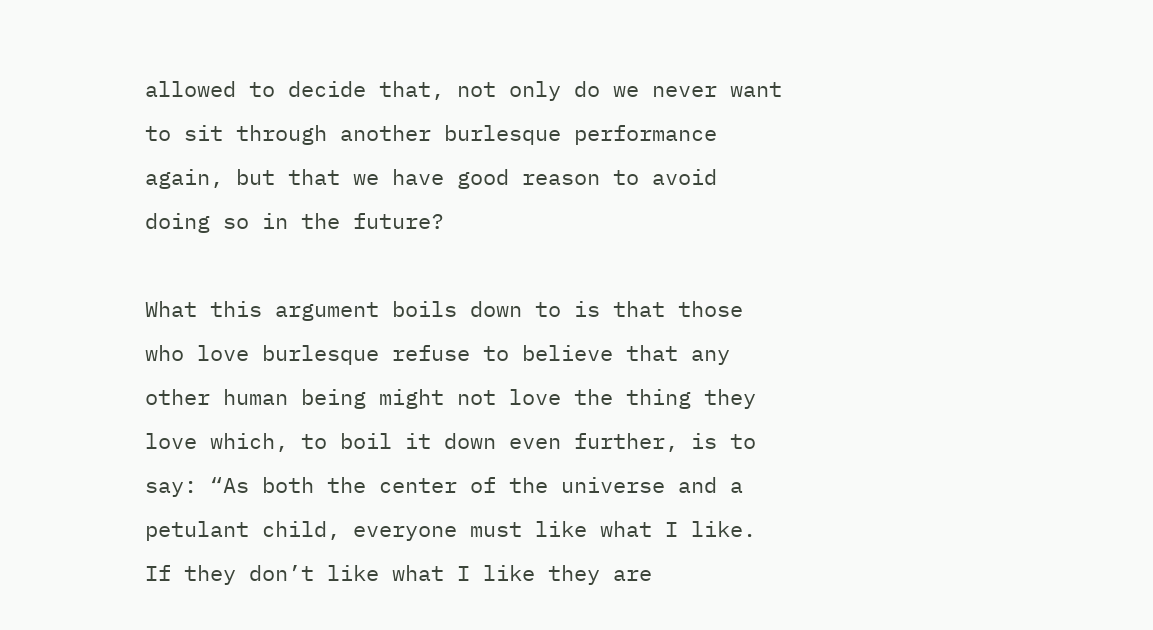allowed to decide that, not only do we never want to sit through another burlesque performance again, but that we have good reason to avoid doing so in the future?

What this argument boils down to is that those who love burlesque refuse to believe that any other human being might not love the thing they love which, to boil it down even further, is to say: “As both the center of the universe and a petulant child, everyone must like what I like. If they don’t like what I like they are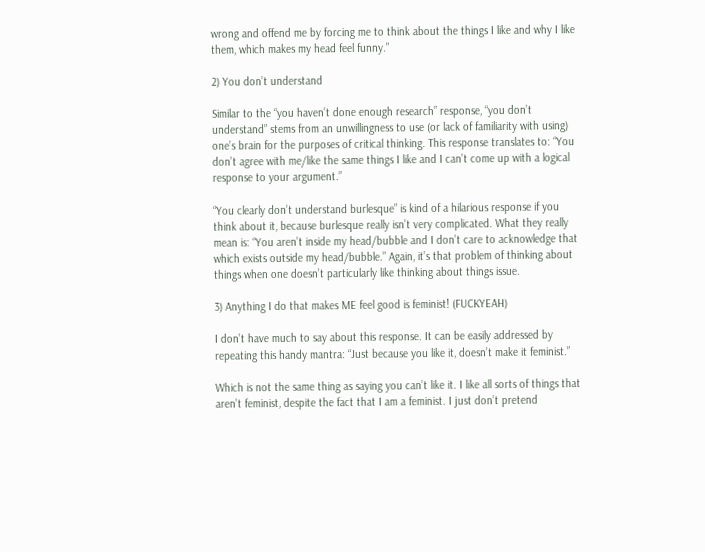wrong and offend me by forcing me to think about the things I like and why I like them, which makes my head feel funny.”

2) You don’t understand

Similar to the “you haven’t done enough research” response, “you don’t understand” stems from an unwillingness to use (or lack of familiarity with using) one’s brain for the purposes of critical thinking. This response translates to: “You don’t agree with me/like the same things I like and I can’t come up with a logical response to your argument.”

“You clearly don’t understand burlesque” is kind of a hilarious response if you think about it, because burlesque really isn’t very complicated. What they really mean is: “You aren’t inside my head/bubble and I don’t care to acknowledge that which exists outside my head/bubble.” Again, it’s that problem of thinking about things when one doesn’t particularly like thinking about things issue.

3) Anything I do that makes ME feel good is feminist! (FUCKYEAH)

I don’t have much to say about this response. It can be easily addressed by repeating this handy mantra: “Just because you like it, doesn’t make it feminist.”

Which is not the same thing as saying you can’t like it. I like all sorts of things that aren’t feminist, despite the fact that I am a feminist. I just don’t pretend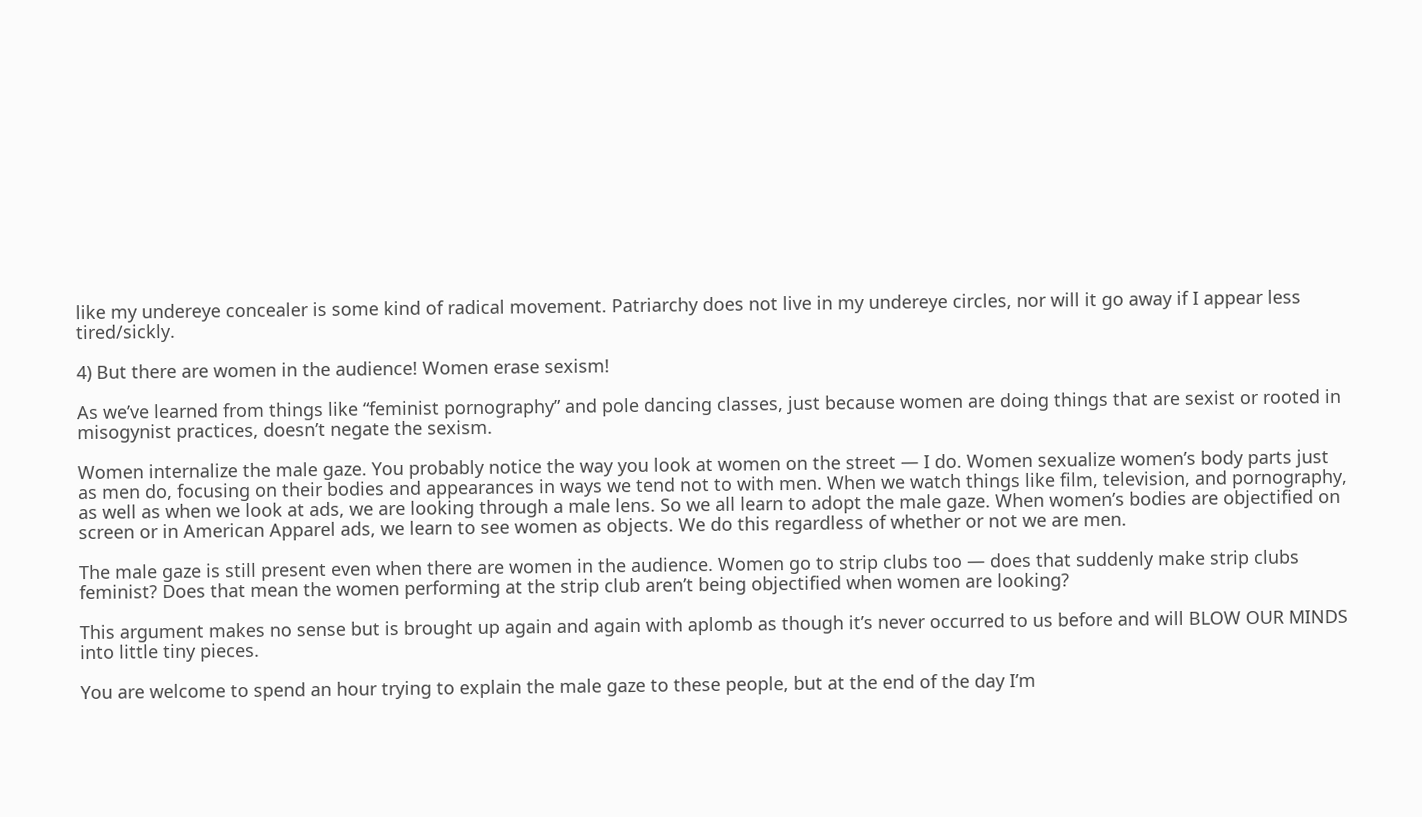like my undereye concealer is some kind of radical movement. Patriarchy does not live in my undereye circles, nor will it go away if I appear less tired/sickly.

4) But there are women in the audience! Women erase sexism!

As we’ve learned from things like “feminist pornography” and pole dancing classes, just because women are doing things that are sexist or rooted in misogynist practices, doesn’t negate the sexism.

Women internalize the male gaze. You probably notice the way you look at women on the street — I do. Women sexualize women’s body parts just as men do, focusing on their bodies and appearances in ways we tend not to with men. When we watch things like film, television, and pornography, as well as when we look at ads, we are looking through a male lens. So we all learn to adopt the male gaze. When women’s bodies are objectified on screen or in American Apparel ads, we learn to see women as objects. We do this regardless of whether or not we are men.

The male gaze is still present even when there are women in the audience. Women go to strip clubs too — does that suddenly make strip clubs feminist? Does that mean the women performing at the strip club aren’t being objectified when women are looking?

This argument makes no sense but is brought up again and again with aplomb as though it’s never occurred to us before and will BLOW OUR MINDS into little tiny pieces.

You are welcome to spend an hour trying to explain the male gaze to these people, but at the end of the day I’m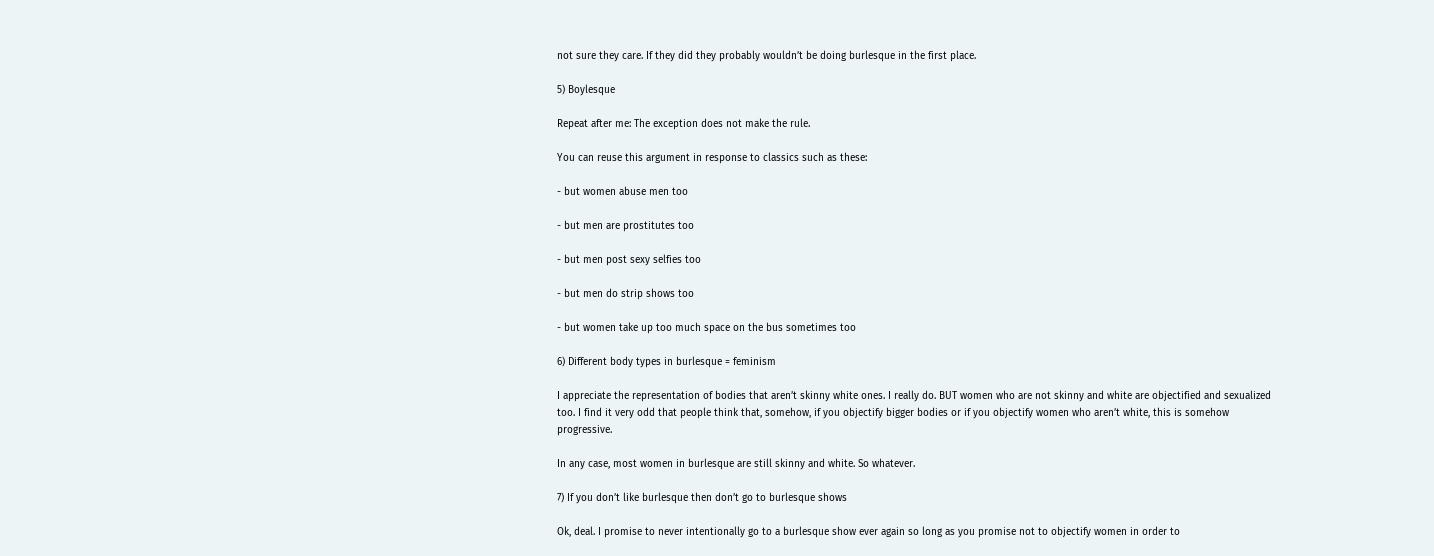not sure they care. If they did they probably wouldn’t be doing burlesque in the first place.

5) Boylesque

Repeat after me: The exception does not make the rule.

You can reuse this argument in response to classics such as these:

- but women abuse men too

- but men are prostitutes too

- but men post sexy selfies too

- but men do strip shows too

- but women take up too much space on the bus sometimes too

6) Different body types in burlesque = feminism

I appreciate the representation of bodies that aren’t skinny white ones. I really do. BUT women who are not skinny and white are objectified and sexualized too. I find it very odd that people think that, somehow, if you objectify bigger bodies or if you objectify women who aren’t white, this is somehow progressive.

In any case, most women in burlesque are still skinny and white. So whatever.

7) If you don’t like burlesque then don’t go to burlesque shows

Ok, deal. I promise to never intentionally go to a burlesque show ever again so long as you promise not to objectify women in order to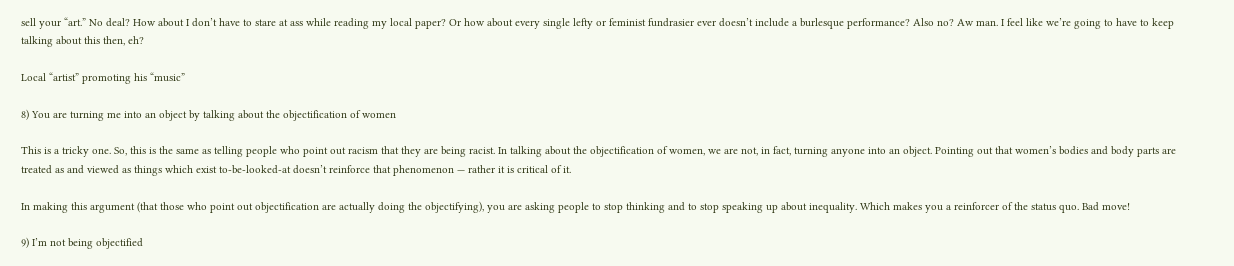sell your “art.” No deal? How about I don’t have to stare at ass while reading my local paper? Or how about every single lefty or feminist fundrasier ever doesn’t include a burlesque performance? Also no? Aw man. I feel like we’re going to have to keep talking about this then, eh?

Local “artist” promoting his “music”

8) You are turning me into an object by talking about the objectification of women

This is a tricky one. So, this is the same as telling people who point out racism that they are being racist. In talking about the objectification of women, we are not, in fact, turning anyone into an object. Pointing out that women’s bodies and body parts are treated as and viewed as things which exist to-be-looked-at doesn’t reinforce that phenomenon — rather it is critical of it.

In making this argument (that those who point out objectification are actually doing the objectifying), you are asking people to stop thinking and to stop speaking up about inequality. Which makes you a reinforcer of the status quo. Bad move!

9) I’m not being objectified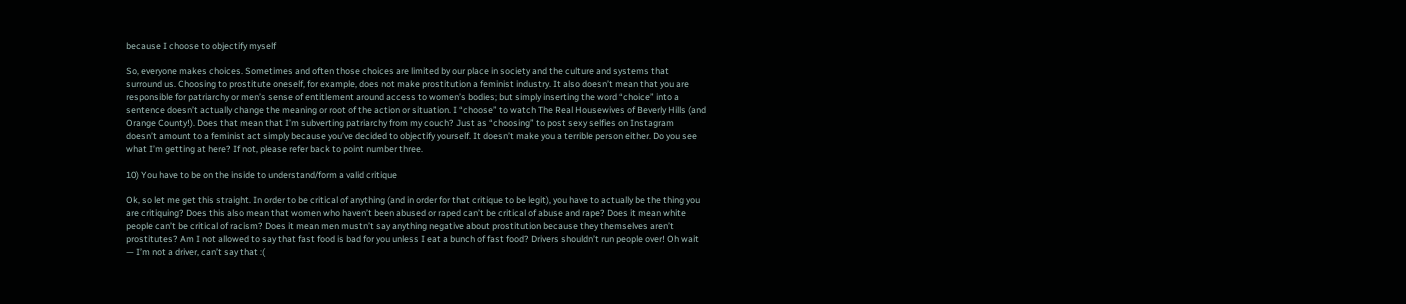because I choose to objectify myself

So, everyone makes choices. Sometimes and often those choices are limited by our place in society and the culture and systems that surround us. Choosing to prostitute oneself, for example, does not make prostitution a feminist industry. It also doesn’t mean that you are responsible for patriarchy or men’s sense of entitlement around access to women’s bodies; but simply inserting the word “choice” into a sentence doesn’t actually change the meaning or root of the action or situation. I “choose” to watch The Real Housewives of Beverly Hills (and Orange County!). Does that mean that I’m subverting patriarchy from my couch? Just as “choosing” to post sexy selfies on Instagram doesn’t amount to a feminist act simply because you’ve decided to objectify yourself. It doesn’t make you a terrible person either. Do you see what I’m getting at here? If not, please refer back to point number three.

10) You have to be on the inside to understand/form a valid critique

Ok, so let me get this straight. In order to be critical of anything (and in order for that critique to be legit), you have to actually be the thing you are critiquing? Does this also mean that women who haven’t been abused or raped can’t be critical of abuse and rape? Does it mean white people can’t be critical of racism? Does it mean men mustn’t say anything negative about prostitution because they themselves aren’t prostitutes? Am I not allowed to say that fast food is bad for you unless I eat a bunch of fast food? Drivers shouldn’t run people over! Oh wait — I’m not a driver, can’t say that :(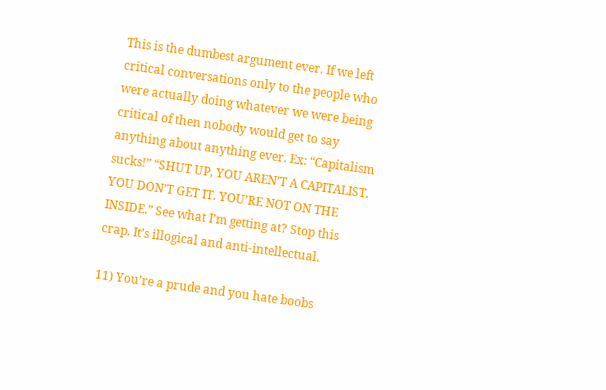This is the dumbest argument ever. If we left critical conversations only to the people who were actually doing whatever we were being critical of then nobody would get to say anything about anything ever. Ex: “Capitalism sucks!” “SHUT UP, YOU AREN’T A CAPITALIST. YOU DON’T GET IT. YOU’RE NOT ON THE INSIDE.” See what I’m getting at? Stop this crap. It’s illogical and anti-intellectual.

11) You’re a prude and you hate boobs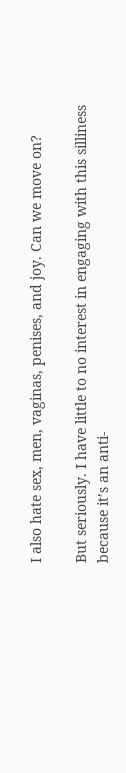I also hate sex, men, vaginas, penises, and joy. Can we move on?

But seriously. I have little to no interest in engaging with this silliness because it’s an anti-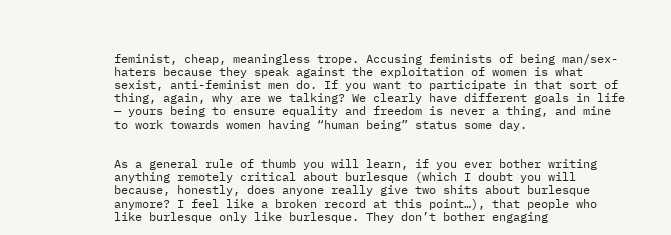feminist, cheap, meaningless trope. Accusing feminists of being man/sex-haters because they speak against the exploitation of women is what sexist, anti-feminist men do. If you want to participate in that sort of thing, again, why are we talking? We clearly have different goals in life — yours being to ensure equality and freedom is never a thing, and mine to work towards women having “human being” status some day.


As a general rule of thumb you will learn, if you ever bother writing anything remotely critical about burlesque (which I doubt you will because, honestly, does anyone really give two shits about burlesque anymore? I feel like a broken record at this point…), that people who like burlesque only like burlesque. They don’t bother engaging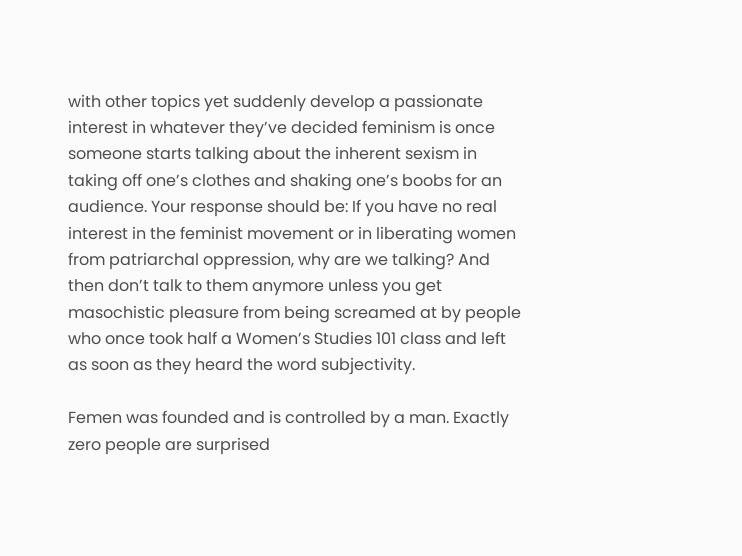with other topics yet suddenly develop a passionate interest in whatever they’ve decided feminism is once someone starts talking about the inherent sexism in taking off one’s clothes and shaking one’s boobs for an audience. Your response should be: If you have no real interest in the feminist movement or in liberating women from patriarchal oppression, why are we talking? And then don’t talk to them anymore unless you get masochistic pleasure from being screamed at by people who once took half a Women’s Studies 101 class and left as soon as they heard the word subjectivity.

Femen was founded and is controlled by a man. Exactly zero people are surprised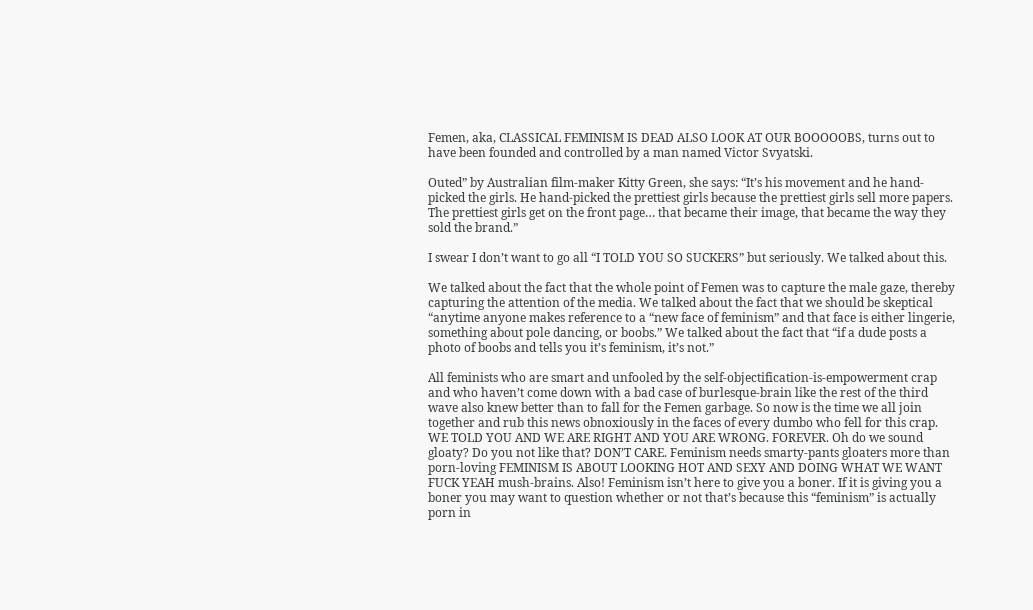Femen, aka, CLASSICAL FEMINISM IS DEAD ALSO LOOK AT OUR BOOOOOBS, turns out to have been founded and controlled by a man named Victor Svyatski.

Outed” by Australian film-maker Kitty Green, she says: “It’s his movement and he hand-picked the girls. He hand-picked the prettiest girls because the prettiest girls sell more papers. The prettiest girls get on the front page… that became their image, that became the way they sold the brand.”

I swear I don’t want to go all “I TOLD YOU SO SUCKERS” but seriously. We talked about this.

We talked about the fact that the whole point of Femen was to capture the male gaze, thereby capturing the attention of the media. We talked about the fact that we should be skeptical “anytime anyone makes reference to a “new face of feminism” and that face is either lingerie, something about pole dancing, or boobs.” We talked about the fact that “if a dude posts a photo of boobs and tells you it’s feminism, it’s not.”

All feminists who are smart and unfooled by the self-objectification-is-empowerment crap and who haven’t come down with a bad case of burlesque-brain like the rest of the third wave also knew better than to fall for the Femen garbage. So now is the time we all join together and rub this news obnoxiously in the faces of every dumbo who fell for this crap. WE TOLD YOU AND WE ARE RIGHT AND YOU ARE WRONG. FOREVER. Oh do we sound gloaty? Do you not like that? DON’T CARE. Feminism needs smarty-pants gloaters more than porn-loving FEMINISM IS ABOUT LOOKING HOT AND SEXY AND DOING WHAT WE WANT FUCK YEAH mush-brains. Also! Feminism isn’t here to give you a boner. If it is giving you a boner you may want to question whether or not that’s because this “feminism” is actually porn in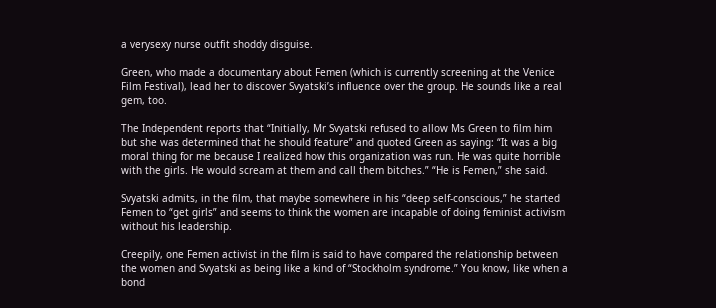a verysexy nurse outfit shoddy disguise.

Green, who made a documentary about Femen (which is currently screening at the Venice Film Festival), lead her to discover Svyatski’s influence over the group. He sounds like a real gem, too.

The Independent reports that “Initially, Mr Svyatski refused to allow Ms Green to film him but she was determined that he should feature” and quoted Green as saying: “It was a big moral thing for me because I realized how this organization was run. He was quite horrible with the girls. He would scream at them and call them bitches.” “He is Femen,” she said.

Svyatski admits, in the film, that maybe somewhere in his “deep self-conscious,” he started Femen to “get girls” and seems to think the women are incapable of doing feminist activism without his leadership.

Creepily, one Femen activist in the film is said to have compared the relationship between the women and Svyatski as being like a kind of “Stockholm syndrome.” You know, like when a bond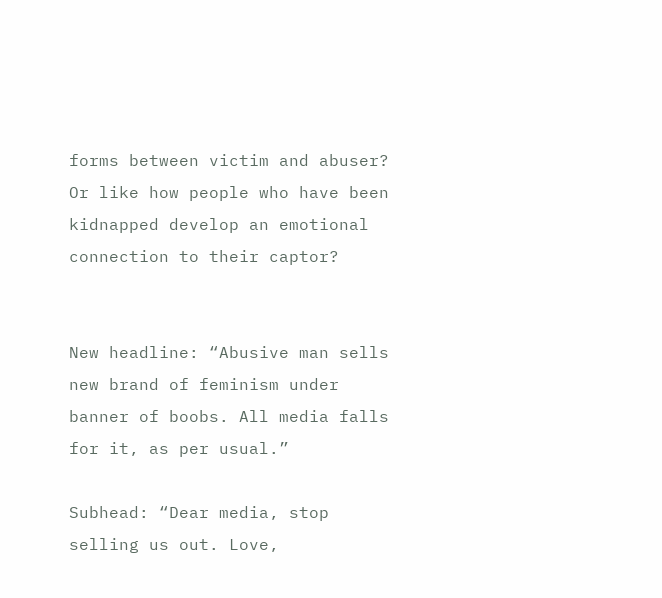forms between victim and abuser? Or like how people who have been kidnapped develop an emotional connection to their captor?


New headline: “Abusive man sells new brand of feminism under banner of boobs. All media falls for it, as per usual.”

Subhead: “Dear media, stop selling us out. Love,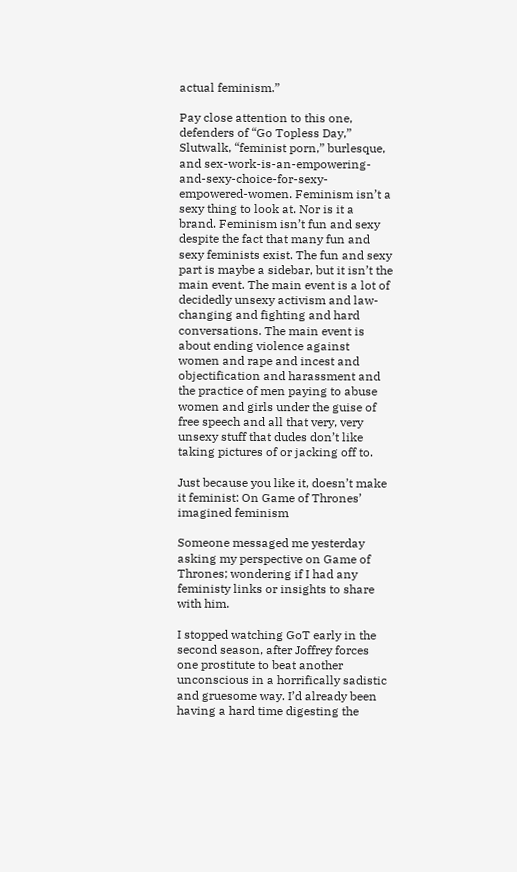actual feminism.”

Pay close attention to this one, defenders of “Go Topless Day,” Slutwalk, “feminist porn,” burlesque, and sex-work-is-an-empowering-and-sexy-choice-for-sexy-empowered-women. Feminism isn’t a sexy thing to look at. Nor is it a brand. Feminism isn’t fun and sexy despite the fact that many fun and sexy feminists exist. The fun and sexy part is maybe a sidebar, but it isn’t the main event. The main event is a lot of decidedly unsexy activism and law-changing and fighting and hard conversations. The main event is about ending violence against women and rape and incest and objectification and harassment and the practice of men paying to abuse women and girls under the guise of free speech and all that very, very unsexy stuff that dudes don’t like taking pictures of or jacking off to.

Just because you like it, doesn’t make it feminist: On Game of Thrones’ imagined feminism

Someone messaged me yesterday asking my perspective on Game of Thrones; wondering if I had any feministy links or insights to share with him.

I stopped watching GoT early in the second season, after Joffrey forces one prostitute to beat another unconscious in a horrifically sadistic and gruesome way. I’d already been having a hard time digesting the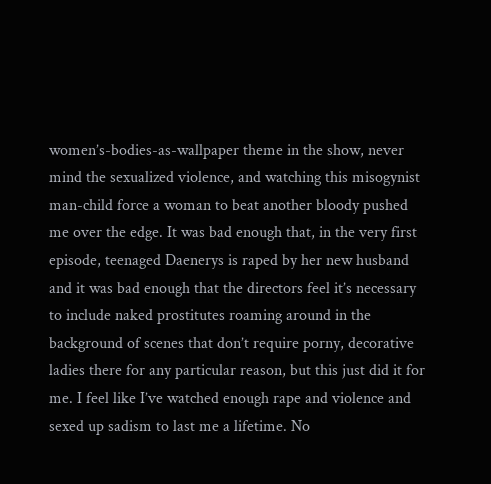women’s-bodies-as-wallpaper theme in the show, never mind the sexualized violence, and watching this misogynist man-child force a woman to beat another bloody pushed me over the edge. It was bad enough that, in the very first episode, teenaged Daenerys is raped by her new husband and it was bad enough that the directors feel it’s necessary to include naked prostitutes roaming around in the background of scenes that don’t require porny, decorative ladies there for any particular reason, but this just did it for me. I feel like I’ve watched enough rape and violence and sexed up sadism to last me a lifetime. No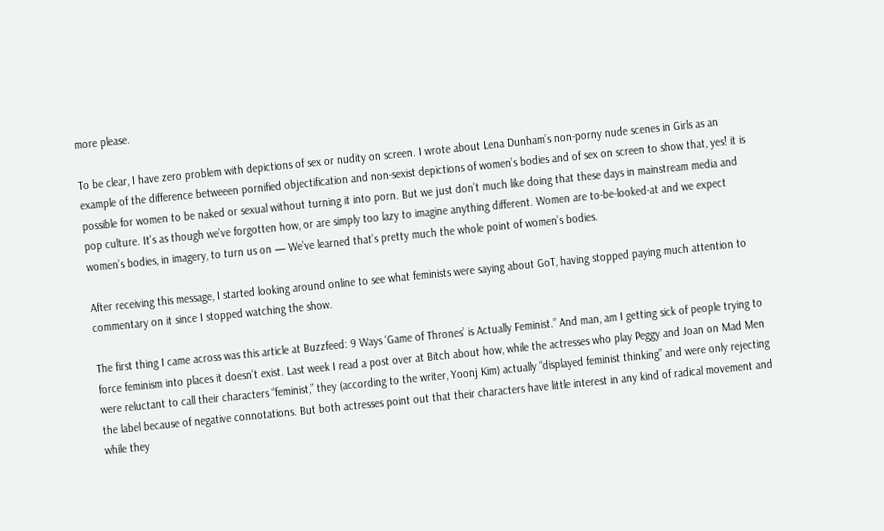more please.

To be clear, I have zero problem with depictions of sex or nudity on screen. I wrote about Lena Dunham’s non-porny nude scenes in Girls as an example of the difference betweeen pornified objectification and non-sexist depictions of women’s bodies and of sex on screen to show that, yes! it is possible for women to be naked or sexual without turning it into porn. But we just don’t much like doing that these days in mainstream media and pop culture. It’s as though we’ve forgotten how, or are simply too lazy to imagine anything different. Women are to-be-looked-at and we expect women’s bodies, in imagery, to turn us on — We’ve learned that’s pretty much the whole point of women’s bodies.

After receiving this message, I started looking around online to see what feminists were saying about GoT, having stopped paying much attention to commentary on it since I stopped watching the show.

The first thing I came across was this article at Buzzfeed: 9 Ways ‘Game of Thrones’ is Actually Feminist.” And man, am I getting sick of people trying to force feminism into places it doesn’t exist. Last week I read a post over at Bitch about how, while the actresses who play Peggy and Joan on Mad Men were reluctant to call their characters “feminist,” they (according to the writer, Yoonj Kim) actually “displayed feminist thinking” and were only rejecting the label because of negative connotations. But both actresses point out that their characters have little interest in any kind of radical movement and while they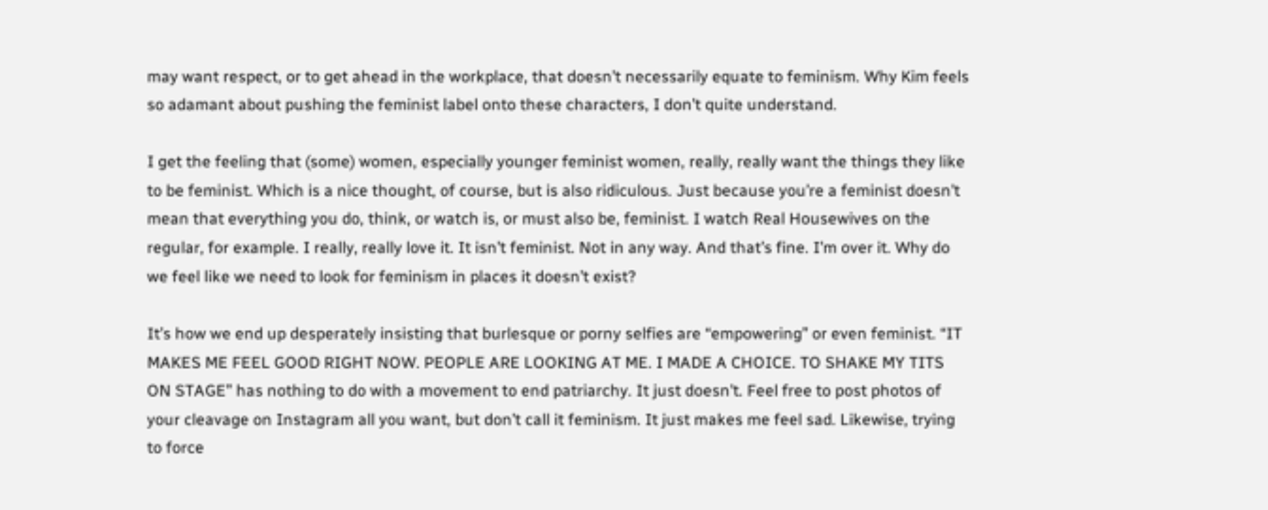may want respect, or to get ahead in the workplace, that doesn’t necessarily equate to feminism. Why Kim feels so adamant about pushing the feminist label onto these characters, I don’t quite understand.

I get the feeling that (some) women, especially younger feminist women, really, really want the things they like to be feminist. Which is a nice thought, of course, but is also ridiculous. Just because you’re a feminist doesn’t mean that everything you do, think, or watch is, or must also be, feminist. I watch Real Housewives on the regular, for example. I really, really love it. It isn’t feminist. Not in any way. And that’s fine. I’m over it. Why do we feel like we need to look for feminism in places it doesn’t exist?

It’s how we end up desperately insisting that burlesque or porny selfies are “empowering” or even feminist. “IT MAKES ME FEEL GOOD RIGHT NOW. PEOPLE ARE LOOKING AT ME. I MADE A CHOICE. TO SHAKE MY TITS ON STAGE” has nothing to do with a movement to end patriarchy. It just doesn’t. Feel free to post photos of your cleavage on Instagram all you want, but don’t call it feminism. It just makes me feel sad. Likewise, trying to force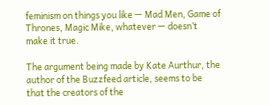feminism on things you like — Mad Men, Game of Thrones, Magic Mike, whatever — doesn’t make it true.

The argument being made by Kate Aurthur, the author of the Buzzfeed article, seems to be that the creators of the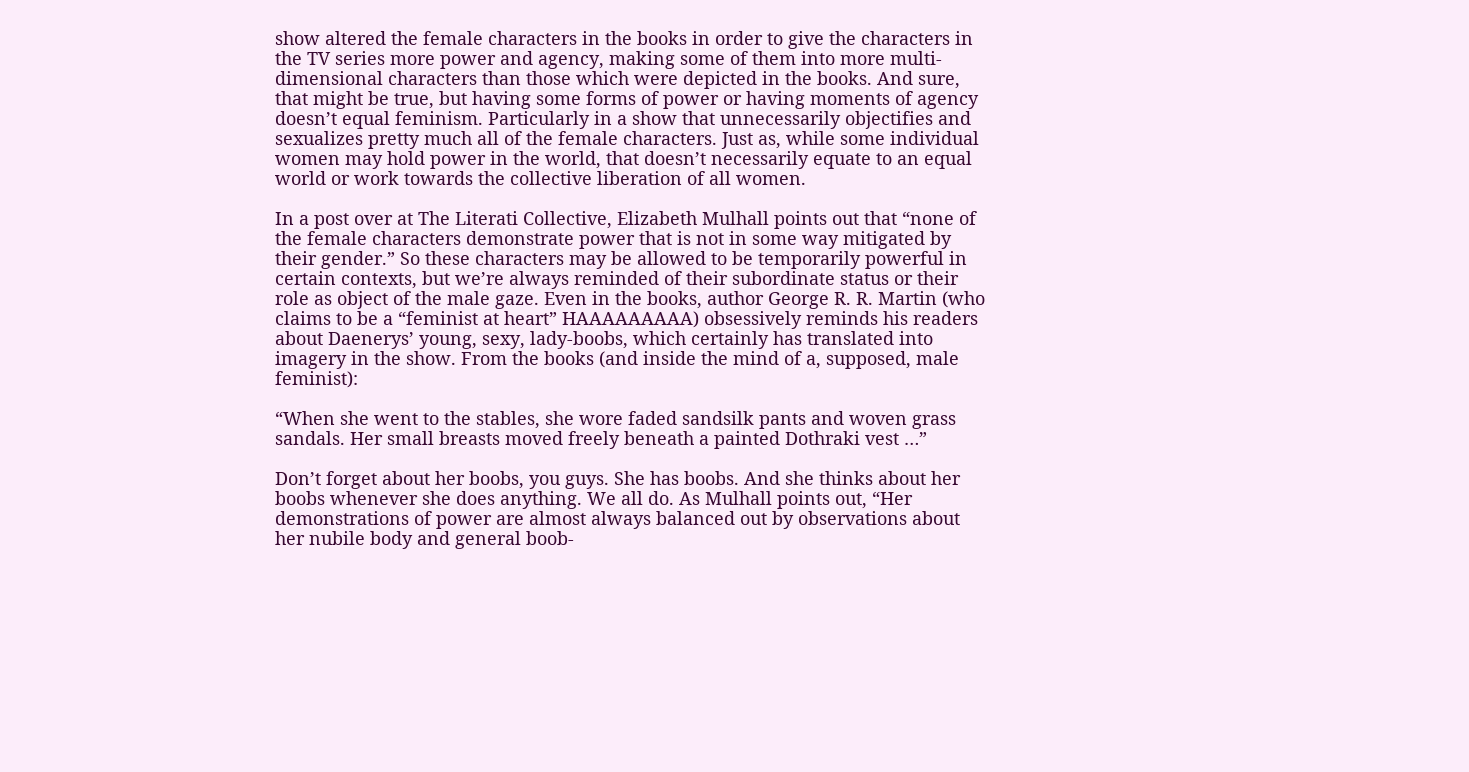show altered the female characters in the books in order to give the characters in the TV series more power and agency, making some of them into more multi-dimensional characters than those which were depicted in the books. And sure, that might be true, but having some forms of power or having moments of agency doesn’t equal feminism. Particularly in a show that unnecessarily objectifies and sexualizes pretty much all of the female characters. Just as, while some individual women may hold power in the world, that doesn’t necessarily equate to an equal world or work towards the collective liberation of all women.

In a post over at The Literati Collective, Elizabeth Mulhall points out that “none of the female characters demonstrate power that is not in some way mitigated by their gender.” So these characters may be allowed to be temporarily powerful in certain contexts, but we’re always reminded of their subordinate status or their role as object of the male gaze. Even in the books, author George R. R. Martin (who claims to be a “feminist at heart” HAAAAAAAAA) obsessively reminds his readers about Daenerys’ young, sexy, lady-boobs, which certainly has translated into imagery in the show. From the books (and inside the mind of a, supposed, male feminist):

“When she went to the stables, she wore faded sandsilk pants and woven grass sandals. Her small breasts moved freely beneath a painted Dothraki vest …”

Don’t forget about her boobs, you guys. She has boobs. And she thinks about her boobs whenever she does anything. We all do. As Mulhall points out, “Her demonstrations of power are almost always balanced out by observations about her nubile body and general boob-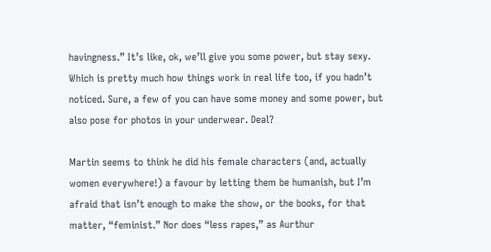havingness.” It’s like, ok, we’ll give you some power, but stay sexy. Which is pretty much how things work in real life too, if you hadn’t noticed. Sure, a few of you can have some money and some power, but also pose for photos in your underwear. Deal?

Martin seems to think he did his female characters (and, actually women everywhere!) a favour by letting them be humanish, but I’m afraid that isn’t enough to make the show, or the books, for that matter, “feminist.” Nor does “less rapes,” as Aurthur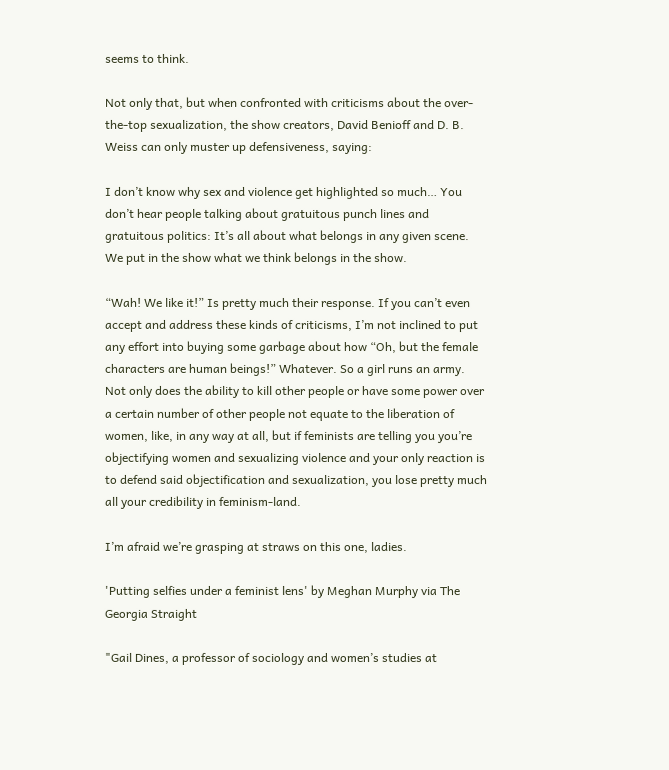seems to think.

Not only that, but when confronted with criticisms about the over-the-top sexualization, the show creators, David Benioff and D. B. Weiss can only muster up defensiveness, saying:

I don’t know why sex and violence get highlighted so much… You don’t hear people talking about gratuitous punch lines and gratuitous politics: It’s all about what belongs in any given scene. We put in the show what we think belongs in the show.

“Wah! We like it!” Is pretty much their response. If you can’t even accept and address these kinds of criticisms, I’m not inclined to put any effort into buying some garbage about how “Oh, but the female characters are human beings!” Whatever. So a girl runs an army. Not only does the ability to kill other people or have some power over a certain number of other people not equate to the liberation of women, like, in any way at all, but if feminists are telling you you’re objectifying women and sexualizing violence and your only reaction is to defend said objectification and sexualization, you lose pretty much all your credibility in feminism-land.

I’m afraid we’re grasping at straws on this one, ladies.

'Putting selfies under a feminist lens' by Meghan Murphy via The Georgia Straight

"Gail Dines, a professor of sociology and women’s studies at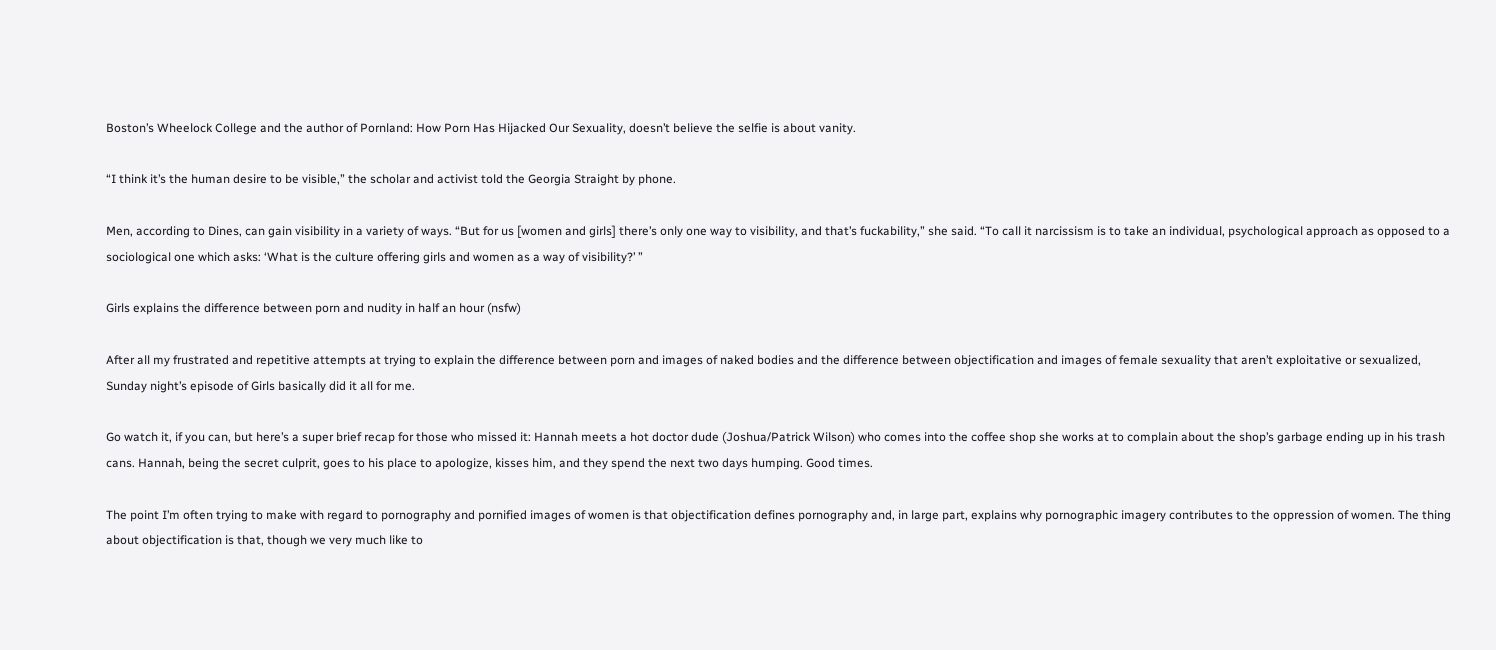Boston’s Wheelock College and the author of Pornland: How Porn Has Hijacked Our Sexuality, doesn’t believe the selfie is about vanity.

“I think it’s the human desire to be visible,” the scholar and activist told the Georgia Straight by phone.

Men, according to Dines, can gain visibility in a variety of ways. “But for us [women and girls] there’s only one way to visibility, and that’s fuckability,” she said. “To call it narcissism is to take an individual, psychological approach as opposed to a sociological one which asks: ‘What is the culture offering girls and women as a way of visibility?’ ”

Girls explains the difference between porn and nudity in half an hour (nsfw)

After all my frustrated and repetitive attempts at trying to explain the difference between porn and images of naked bodies and the difference between objectification and images of female sexuality that aren’t exploitative or sexualized, Sunday night’s episode of Girls basically did it all for me.

Go watch it, if you can, but here’s a super brief recap for those who missed it: Hannah meets a hot doctor dude (Joshua/Patrick Wilson) who comes into the coffee shop she works at to complain about the shop’s garbage ending up in his trash cans. Hannah, being the secret culprit, goes to his place to apologize, kisses him, and they spend the next two days humping. Good times.

The point I’m often trying to make with regard to pornography and pornified images of women is that objectification defines pornography and, in large part, explains why pornographic imagery contributes to the oppression of women. The thing about objectification is that, though we very much like to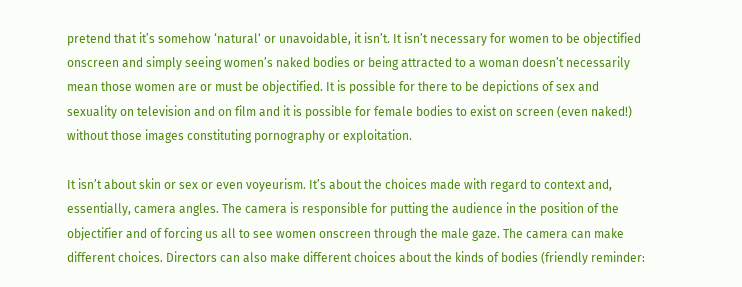pretend that it’s somehow ‘natural‘ or unavoidable, it isn’t. It isn’t necessary for women to be objectified onscreen and simply seeing women’s naked bodies or being attracted to a woman doesn’t necessarily mean those women are or must be objectified. It is possible for there to be depictions of sex and sexuality on television and on film and it is possible for female bodies to exist on screen (even naked!) without those images constituting pornography or exploitation.

It isn’t about skin or sex or even voyeurism. It’s about the choices made with regard to context and, essentially, camera angles. The camera is responsible for putting the audience in the position of the objectifier and of forcing us all to see women onscreen through the male gaze. The camera can make different choices. Directors can also make different choices about the kinds of bodies (friendly reminder: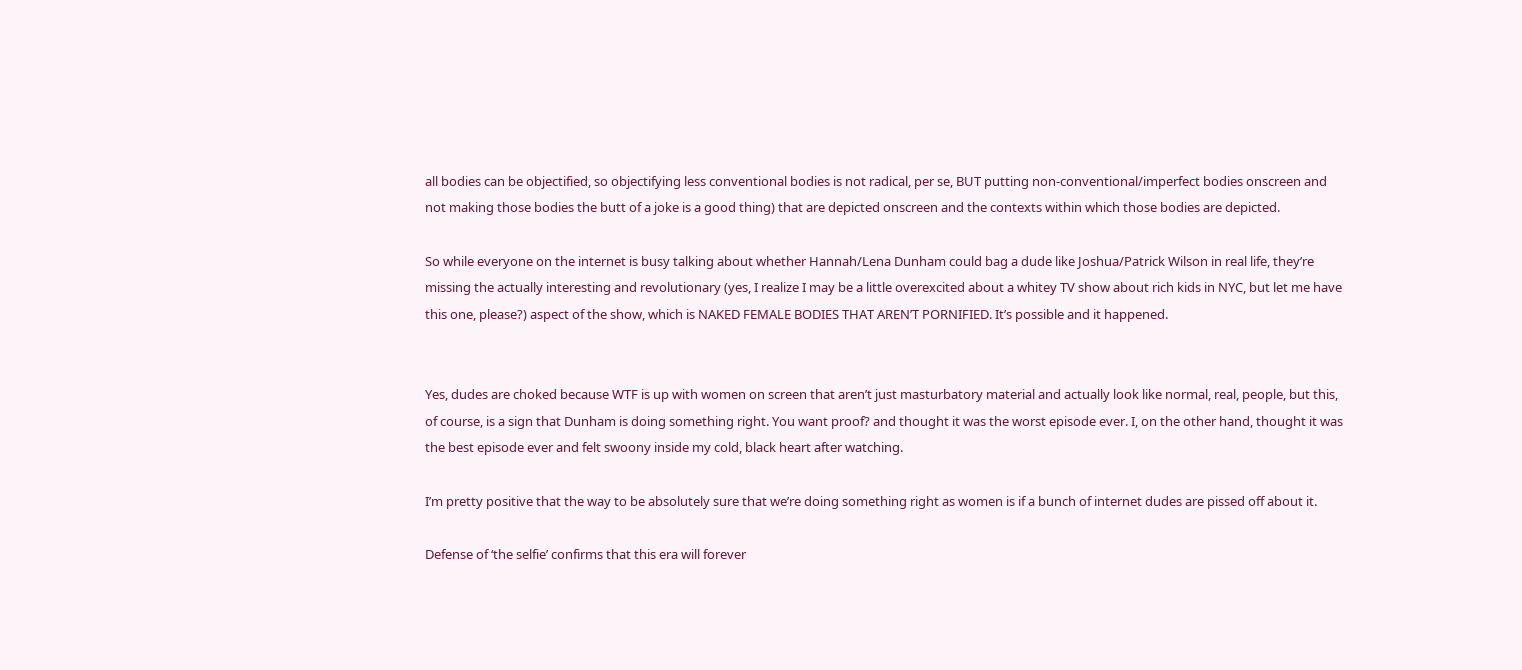all bodies can be objectified, so objectifying less conventional bodies is not radical, per se, BUT putting non-conventional/imperfect bodies onscreen and not making those bodies the butt of a joke is a good thing) that are depicted onscreen and the contexts within which those bodies are depicted.

So while everyone on the internet is busy talking about whether Hannah/Lena Dunham could bag a dude like Joshua/Patrick Wilson in real life, they’re missing the actually interesting and revolutionary (yes, I realize I may be a little overexcited about a whitey TV show about rich kids in NYC, but let me have this one, please?) aspect of the show, which is NAKED FEMALE BODIES THAT AREN’T PORNIFIED. It’s possible and it happened.


Yes, dudes are choked because WTF is up with women on screen that aren’t just masturbatory material and actually look like normal, real, people, but this, of course, is a sign that Dunham is doing something right. You want proof? and thought it was the worst episode ever. I, on the other hand, thought it was the best episode ever and felt swoony inside my cold, black heart after watching.

I’m pretty positive that the way to be absolutely sure that we’re doing something right as women is if a bunch of internet dudes are pissed off about it.

Defense of ‘the selfie’ confirms that this era will forever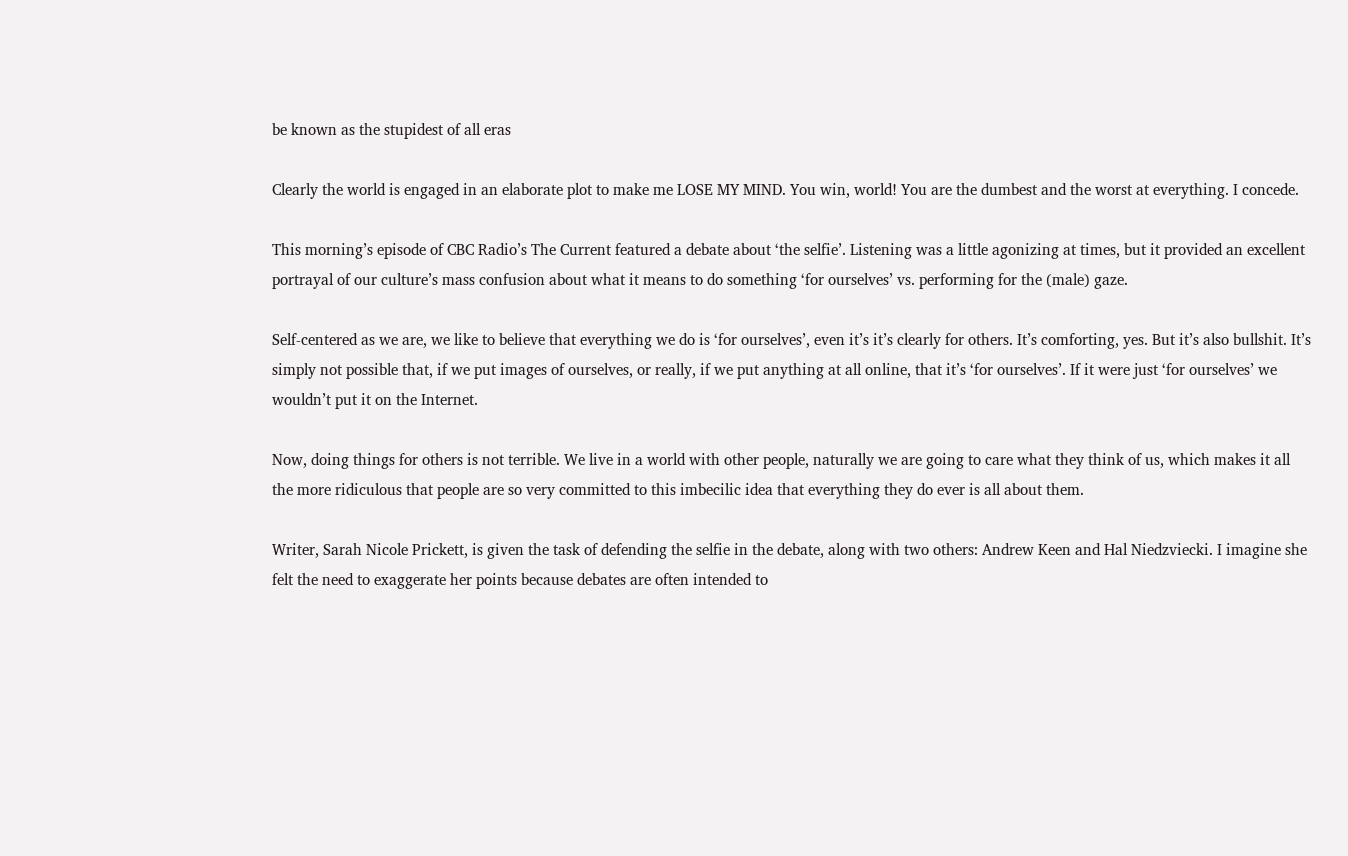be known as the stupidest of all eras

Clearly the world is engaged in an elaborate plot to make me LOSE MY MIND. You win, world! You are the dumbest and the worst at everything. I concede.

This morning’s episode of CBC Radio’s The Current featured a debate about ‘the selfie’. Listening was a little agonizing at times, but it provided an excellent portrayal of our culture’s mass confusion about what it means to do something ‘for ourselves’ vs. performing for the (male) gaze.

Self-centered as we are, we like to believe that everything we do is ‘for ourselves’, even it’s it’s clearly for others. It’s comforting, yes. But it’s also bullshit. It’s simply not possible that, if we put images of ourselves, or really, if we put anything at all online, that it’s ‘for ourselves’. If it were just ‘for ourselves’ we wouldn’t put it on the Internet.

Now, doing things for others is not terrible. We live in a world with other people, naturally we are going to care what they think of us, which makes it all the more ridiculous that people are so very committed to this imbecilic idea that everything they do ever is all about them.

Writer, Sarah Nicole Prickett, is given the task of defending the selfie in the debate, along with two others: Andrew Keen and Hal Niedzviecki. I imagine she felt the need to exaggerate her points because debates are often intended to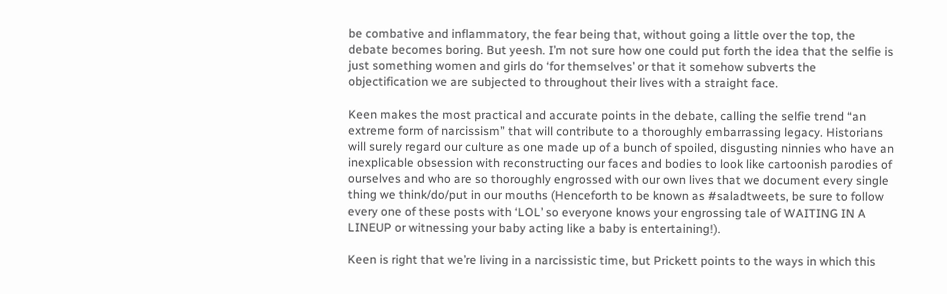be combative and inflammatory, the fear being that, without going a little over the top, the debate becomes boring. But yeesh. I’m not sure how one could put forth the idea that the selfie is just something women and girls do ‘for themselves’ or that it somehow subverts the objectification we are subjected to throughout their lives with a straight face.

Keen makes the most practical and accurate points in the debate, calling the selfie trend “an extreme form of narcissism” that will contribute to a thoroughly embarrassing legacy. Historians will surely regard our culture as one made up of a bunch of spoiled, disgusting ninnies who have an inexplicable obsession with reconstructing our faces and bodies to look like cartoonish parodies of ourselves and who are so thoroughly engrossed with our own lives that we document every single thing we think/do/put in our mouths (Henceforth to be known as #saladtweets, be sure to follow every one of these posts with ‘LOL’ so everyone knows your engrossing tale of WAITING IN A LINEUP or witnessing your baby acting like a baby is entertaining!).

Keen is right that we’re living in a narcissistic time, but Prickett points to the ways in which this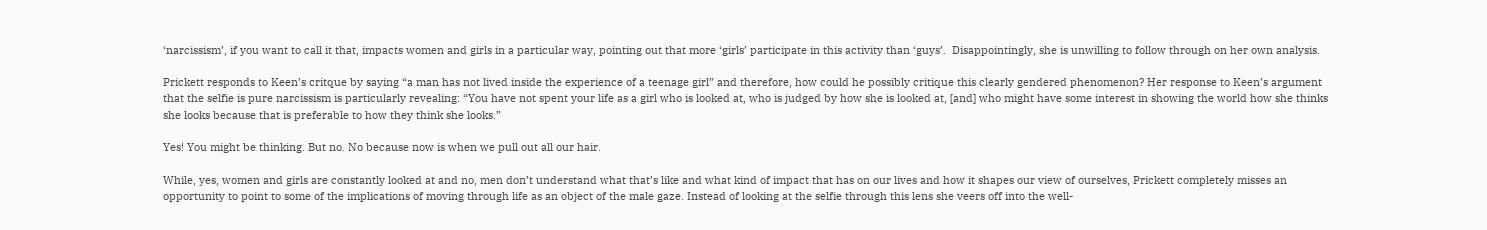‘narcissism’, if you want to call it that, impacts women and girls in a particular way, pointing out that more ‘girls’ participate in this activity than ‘guys’.  Disappointingly, she is unwilling to follow through on her own analysis.

Prickett responds to Keen’s critque by saying “a man has not lived inside the experience of a teenage girl” and therefore, how could he possibly critique this clearly gendered phenomenon? Her response to Keen’s argument that the selfie is pure narcissism is particularly revealing: “You have not spent your life as a girl who is looked at, who is judged by how she is looked at, [and] who might have some interest in showing the world how she thinks she looks because that is preferable to how they think she looks.”

Yes! You might be thinking. But no. No because now is when we pull out all our hair.

While, yes, women and girls are constantly looked at and no, men don’t understand what that’s like and what kind of impact that has on our lives and how it shapes our view of ourselves, Prickett completely misses an opportunity to point to some of the implications of moving through life as an object of the male gaze. Instead of looking at the selfie through this lens she veers off into the well-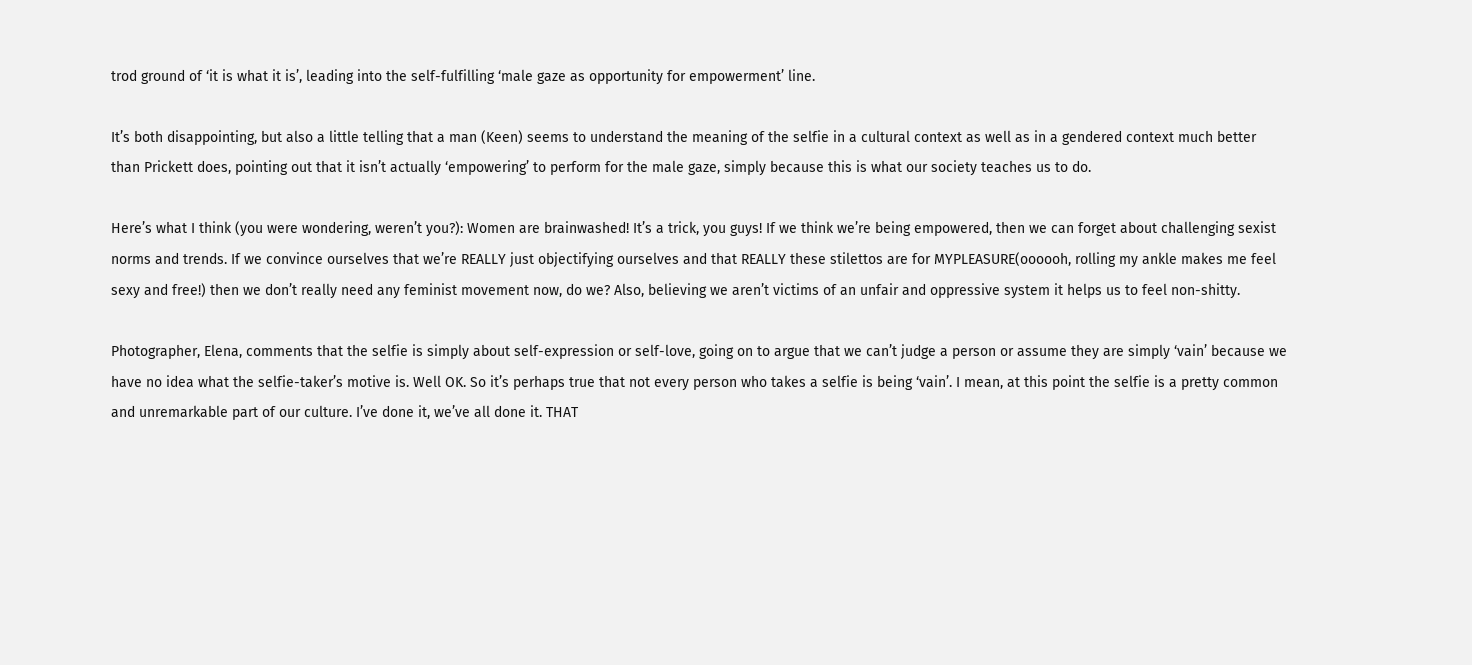trod ground of ‘it is what it is’, leading into the self-fulfilling ‘male gaze as opportunity for empowerment’ line.

It’s both disappointing, but also a little telling that a man (Keen) seems to understand the meaning of the selfie in a cultural context as well as in a gendered context much better than Prickett does, pointing out that it isn’t actually ‘empowering’ to perform for the male gaze, simply because this is what our society teaches us to do.

Here’s what I think (you were wondering, weren’t you?): Women are brainwashed! It’s a trick, you guys! If we think we’re being empowered, then we can forget about challenging sexist norms and trends. If we convince ourselves that we’re REALLY just objectifying ourselves and that REALLY these stilettos are for MYPLEASURE(oooooh, rolling my ankle makes me feel sexy and free!) then we don’t really need any feminist movement now, do we? Also, believing we aren’t victims of an unfair and oppressive system it helps us to feel non-shitty.

Photographer, Elena, comments that the selfie is simply about self-expression or self-love, going on to argue that we can’t judge a person or assume they are simply ‘vain’ because we have no idea what the selfie-taker’s motive is. Well OK. So it’s perhaps true that not every person who takes a selfie is being ‘vain’. I mean, at this point the selfie is a pretty common and unremarkable part of our culture. I’ve done it, we’ve all done it. THAT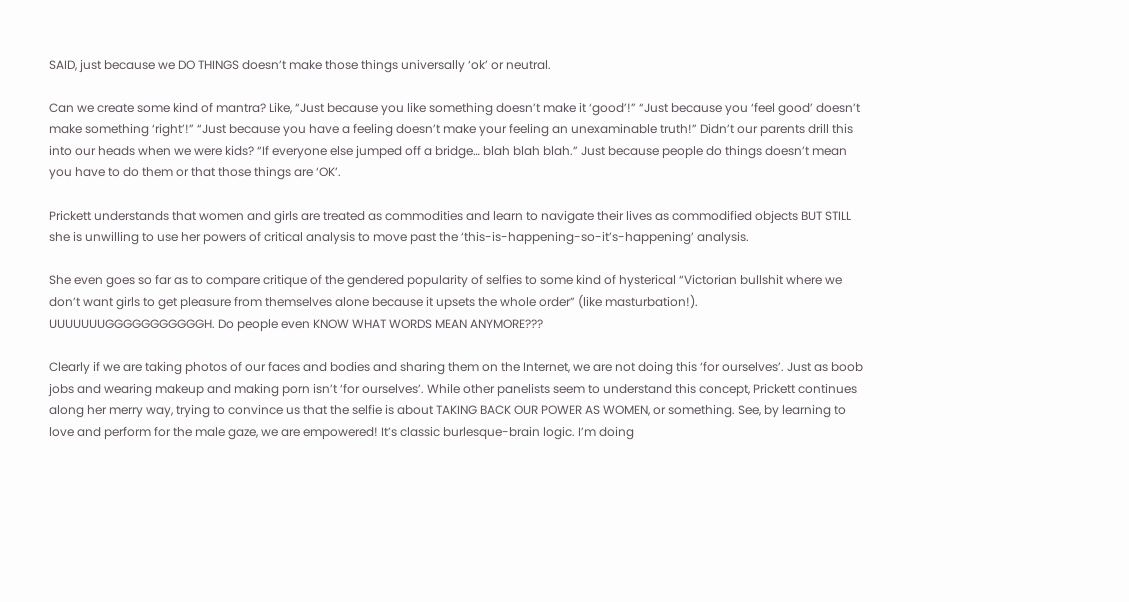SAID, just because we DO THINGS doesn’t make those things universally ‘ok’ or neutral.

Can we create some kind of mantra? Like, “Just because you like something doesn’t make it ‘good’!” “Just because you ‘feel good’ doesn’t make something ‘right’!” “Just because you have a feeling doesn’t make your feeling an unexaminable truth!” Didn’t our parents drill this into our heads when we were kids? “If everyone else jumped off a bridge… blah blah blah.” Just because people do things doesn’t mean you have to do them or that those things are ‘OK’.

Prickett understands that women and girls are treated as commodities and learn to navigate their lives as commodified objects BUT STILL she is unwilling to use her powers of critical analysis to move past the ‘this-is-happening-so-it’s-happening’ analysis.

She even goes so far as to compare critique of the gendered popularity of selfies to some kind of hysterical “Victorian bullshit where we don’t want girls to get pleasure from themselves alone because it upsets the whole order” (like masturbation!). UUUUUUUGGGGGGGGGGGH. Do people even KNOW WHAT WORDS MEAN ANYMORE???

Clearly if we are taking photos of our faces and bodies and sharing them on the Internet, we are not doing this ‘for ourselves’. Just as boob jobs and wearing makeup and making porn isn’t ‘for ourselves’. While other panelists seem to understand this concept, Prickett continues along her merry way, trying to convince us that the selfie is about TAKING BACK OUR POWER AS WOMEN, or something. See, by learning to love and perform for the male gaze, we are empowered! It’s classic burlesque-brain logic. I’m doing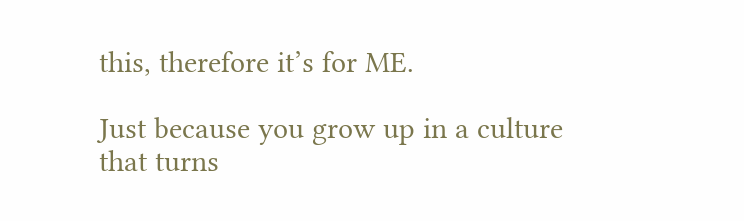this, therefore it’s for ME.

Just because you grow up in a culture that turns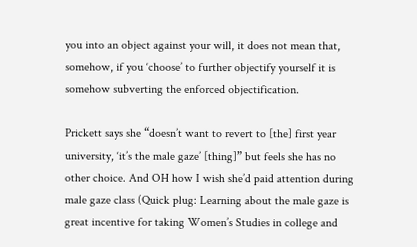you into an object against your will, it does not mean that, somehow, if you ‘choose’ to further objectify yourself it is somehow subverting the enforced objectification.

Prickett says she “doesn’t want to revert to [the] first year university, ‘it’s the male gaze’ [thing]” but feels she has no other choice. And OH how I wish she’d paid attention during male gaze class (Quick plug: Learning about the male gaze is great incentive for taking Women’s Studies in college and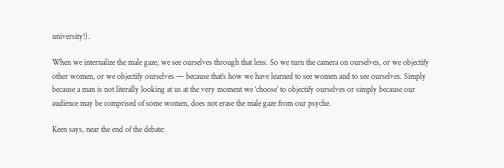university!).

When we internalize the male gaze, we see ourselves through that lens. So we turn the camera on ourselves, or we objectify other women, or we objectify ourselves — because that’s how we have learned to see women and to see ourselves. Simply because a man is not literally looking at us at the very moment we ‘choose’ to objectify ourselves or simply because our audience may be comprised of some women, does not erase the male gaze from our psyche.

Keen says, near the end of the debate: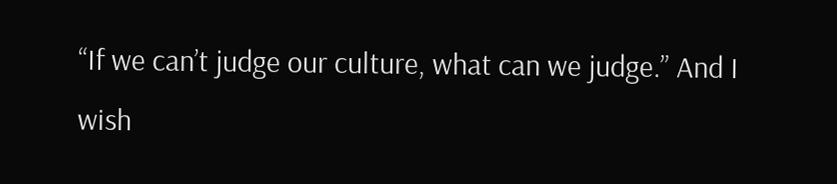“If we can’t judge our culture, what can we judge.” And I wish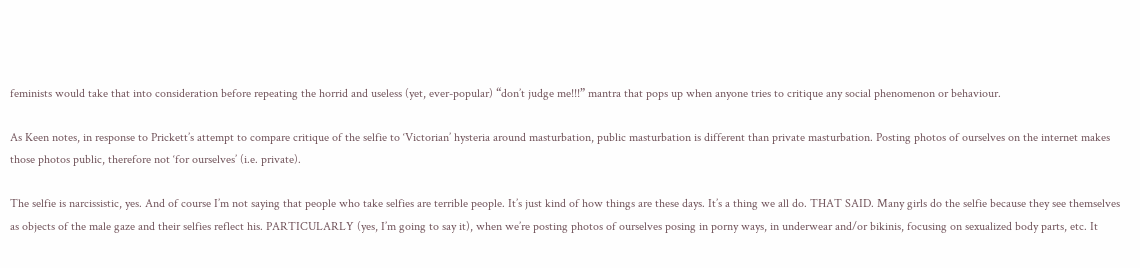feminists would take that into consideration before repeating the horrid and useless (yet, ever-popular) “don’t judge me!!!” mantra that pops up when anyone tries to critique any social phenomenon or behaviour.

As Keen notes, in response to Prickett’s attempt to compare critique of the selfie to ‘Victorian’ hysteria around masturbation, public masturbation is different than private masturbation. Posting photos of ourselves on the internet makes those photos public, therefore not ‘for ourselves’ (i.e. private).

The selfie is narcissistic, yes. And of course I’m not saying that people who take selfies are terrible people. It’s just kind of how things are these days. It’s a thing we all do. THAT SAID. Many girls do the selfie because they see themselves as objects of the male gaze and their selfies reflect his. PARTICULARLY (yes, I’m going to say it), when we’re posting photos of ourselves posing in porny ways, in underwear and/or bikinis, focusing on sexualized body parts, etc. It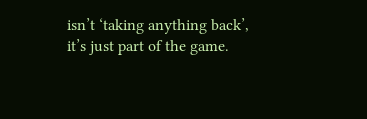isn’t ‘taking anything back’, it’s just part of the game.